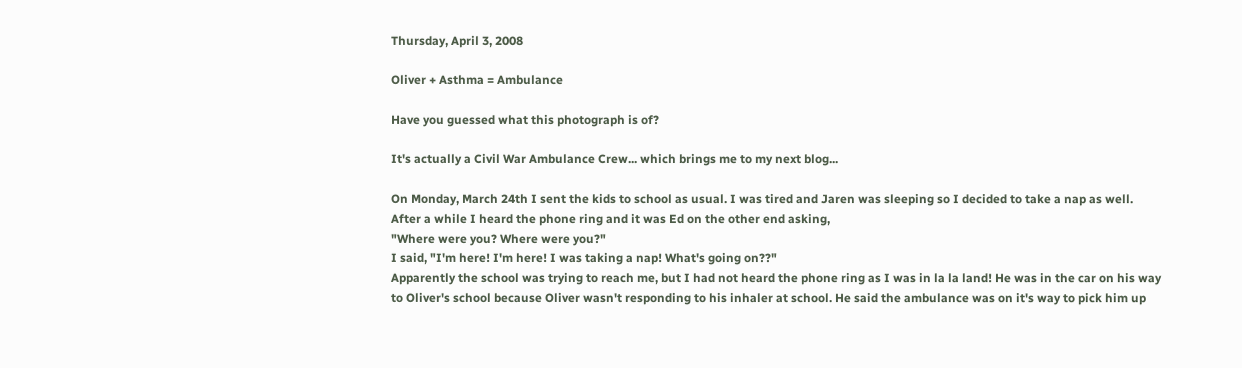Thursday, April 3, 2008

Oliver + Asthma = Ambulance

Have you guessed what this photograph is of?

It's actually a Civil War Ambulance Crew... which brings me to my next blog...

On Monday, March 24th I sent the kids to school as usual. I was tired and Jaren was sleeping so I decided to take a nap as well. After a while I heard the phone ring and it was Ed on the other end asking,
"Where were you? Where were you?"
I said, "I'm here! I'm here! I was taking a nap! What's going on??"
Apparently the school was trying to reach me, but I had not heard the phone ring as I was in la la land! He was in the car on his way to Oliver's school because Oliver wasn't responding to his inhaler at school. He said the ambulance was on it's way to pick him up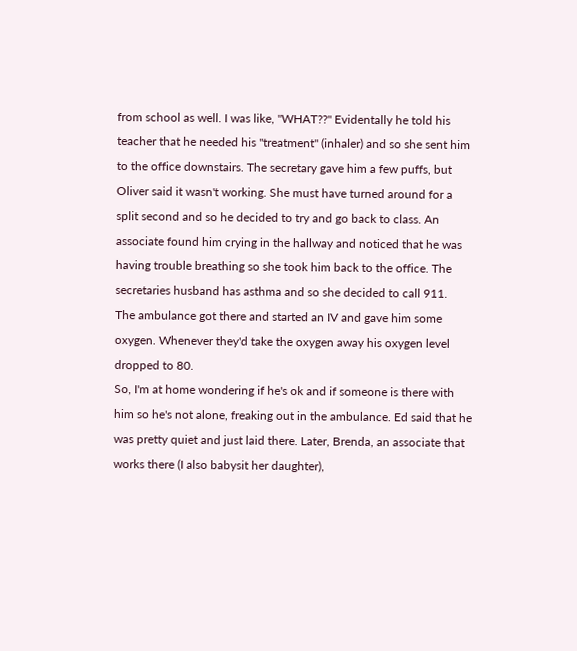from school as well. I was like, "WHAT??" Evidentally he told his teacher that he needed his "treatment" (inhaler) and so she sent him to the office downstairs. The secretary gave him a few puffs, but Oliver said it wasn't working. She must have turned around for a split second and so he decided to try and go back to class. An associate found him crying in the hallway and noticed that he was having trouble breathing so she took him back to the office. The secretaries husband has asthma and so she decided to call 911.
The ambulance got there and started an IV and gave him some oxygen. Whenever they'd take the oxygen away his oxygen level dropped to 80.
So, I'm at home wondering if he's ok and if someone is there with him so he's not alone, freaking out in the ambulance. Ed said that he was pretty quiet and just laid there. Later, Brenda, an associate that works there (I also babysit her daughter),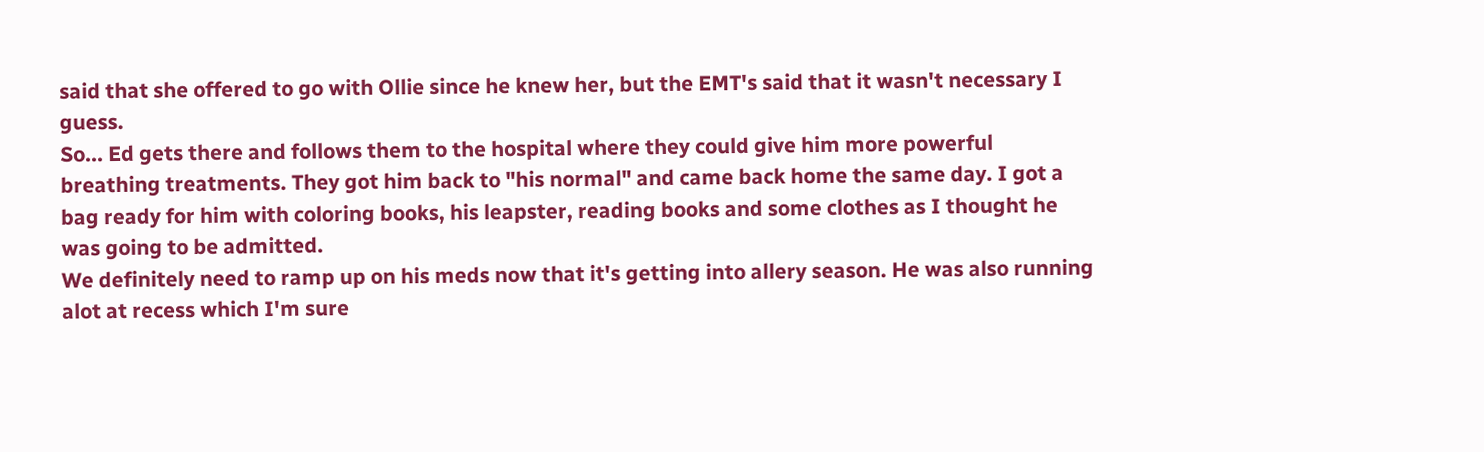said that she offered to go with Ollie since he knew her, but the EMT's said that it wasn't necessary I guess.
So... Ed gets there and follows them to the hospital where they could give him more powerful breathing treatments. They got him back to "his normal" and came back home the same day. I got a bag ready for him with coloring books, his leapster, reading books and some clothes as I thought he was going to be admitted.
We definitely need to ramp up on his meds now that it's getting into allery season. He was also running alot at recess which I'm sure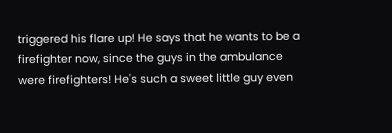triggered his flare up! He says that he wants to be a firefighter now, since the guys in the ambulance were firefighters! He's such a sweet little guy even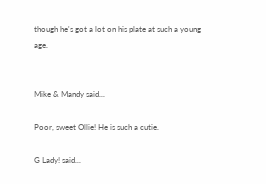though he's got a lot on his plate at such a young age.


Mike & Mandy said...

Poor, sweet Ollie! He is such a cutie.

G Lady! said...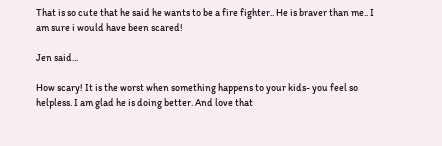That is so cute that he said he wants to be a fire fighter.. He is braver than me.. I am sure i would have been scared!

Jen said...

How scary! It is the worst when something happens to your kids- you feel so helpless. I am glad he is doing better. And love that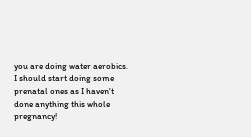you are doing water aerobics. I should start doing some prenatal ones as I haven't done anything this whole pregnancy!